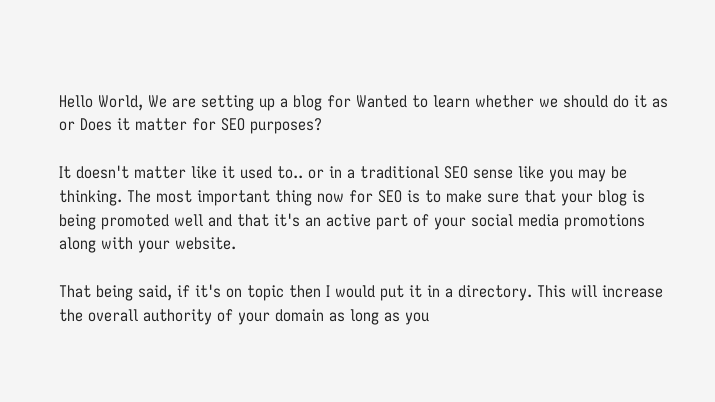Hello World, We are setting up a blog for Wanted to learn whether we should do it as or Does it matter for SEO purposes?

It doesn't matter like it used to.. or in a traditional SEO sense like you may be thinking. The most important thing now for SEO is to make sure that your blog is being promoted well and that it's an active part of your social media promotions along with your website.

That being said, if it's on topic then I would put it in a directory. This will increase the overall authority of your domain as long as you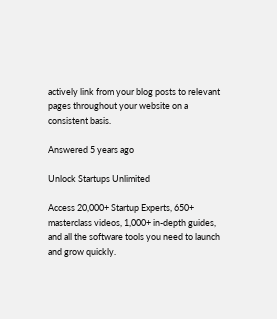actively link from your blog posts to relevant pages throughout your website on a consistent basis.

Answered 5 years ago

Unlock Startups Unlimited

Access 20,000+ Startup Experts, 650+ masterclass videos, 1,000+ in-depth guides, and all the software tools you need to launch and grow quickly.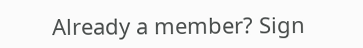Already a member? Sign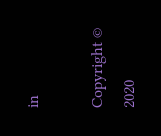in

Copyright © 2020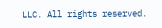LLC. All rights reserved.